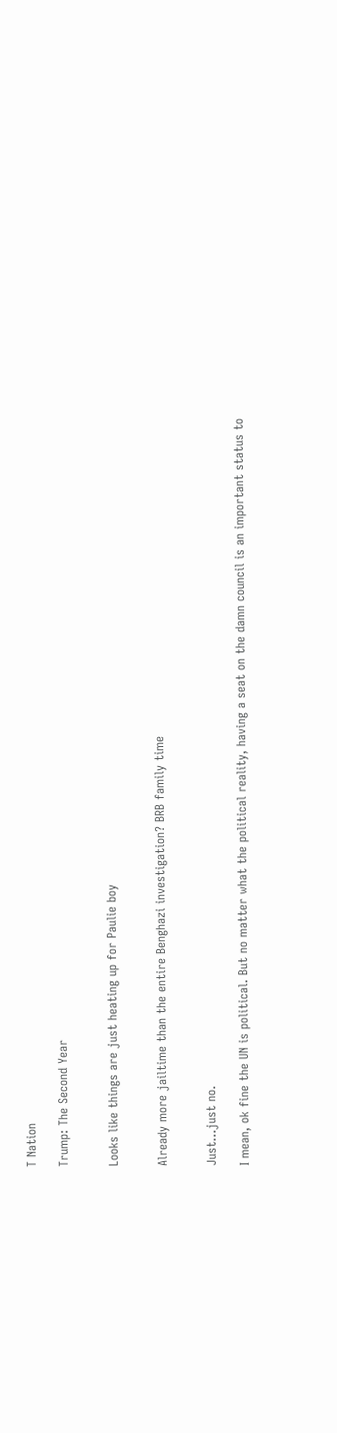T Nation

Trump: The Second Year


Looks like things are just heating up for Paulie boy


Already more jailtime than the entire Benghazi investigation? BRB family time


Just…just no.

I mean, ok fine the UN is political. But no matter what the political reality, having a seat on the damn council is an important status to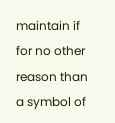maintain if for no other reason than a symbol of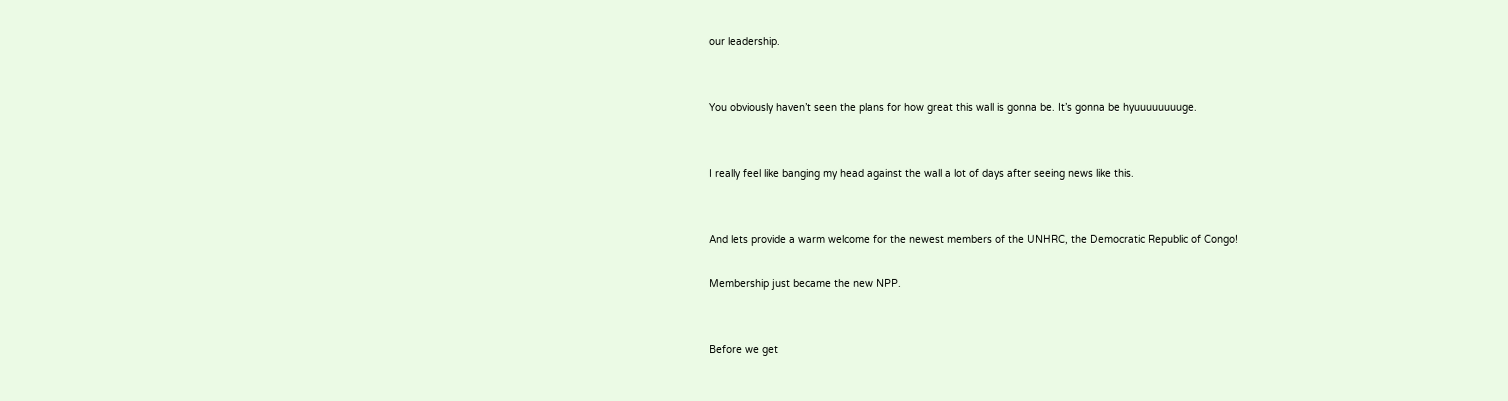our leadership.


You obviously haven’t seen the plans for how great this wall is gonna be. It’s gonna be hyuuuuuuuuge.


I really feel like banging my head against the wall a lot of days after seeing news like this.


And lets provide a warm welcome for the newest members of the UNHRC, the Democratic Republic of Congo!

Membership just became the new NPP.


Before we get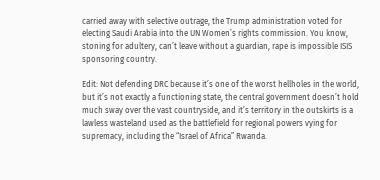carried away with selective outrage, the Trump administration voted for electing Saudi Arabia into the UN Women’s rights commission. You know, stoning for adultery, can’t leave without a guardian, rape is impossible ISIS sponsoring country.

Edit: Not defending DRC because it’s one of the worst hellholes in the world, but it’s not exactly a functioning state, the central government doesn’t hold much sway over the vast countryside, and it’s territory in the outskirts is a lawless wasteland used as the battlefield for regional powers vying for supremacy, including the “Israel of Africa” Rwanda.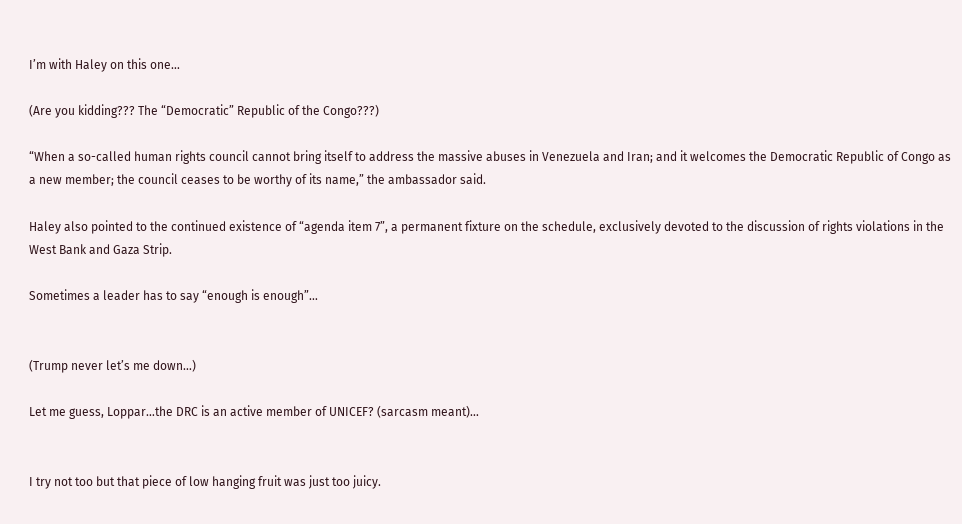I’m with Haley on this one…

(Are you kidding??? The “Democratic” Republic of the Congo???)

“When a so-called human rights council cannot bring itself to address the massive abuses in Venezuela and Iran; and it welcomes the Democratic Republic of Congo as a new member; the council ceases to be worthy of its name,” the ambassador said.

Haley also pointed to the continued existence of “agenda item 7”, a permanent fixture on the schedule, exclusively devoted to the discussion of rights violations in the West Bank and Gaza Strip.

Sometimes a leader has to say “enough is enough”…


(Trump never let’s me down…)

Let me guess, Loppar…the DRC is an active member of UNICEF? (sarcasm meant)…


I try not too but that piece of low hanging fruit was just too juicy.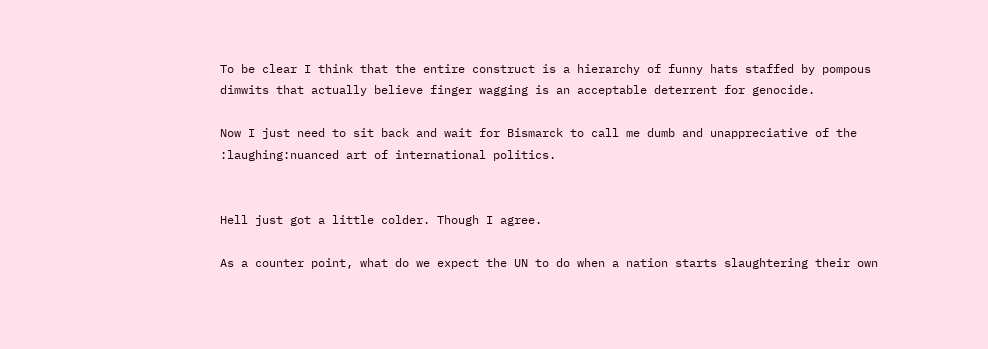To be clear I think that the entire construct is a hierarchy of funny hats staffed by pompous dimwits that actually believe finger wagging is an acceptable deterrent for genocide.

Now I just need to sit back and wait for Bismarck to call me dumb and unappreciative of the :laughing:nuanced art of international politics.


Hell just got a little colder. Though I agree.

As a counter point, what do we expect the UN to do when a nation starts slaughtering their own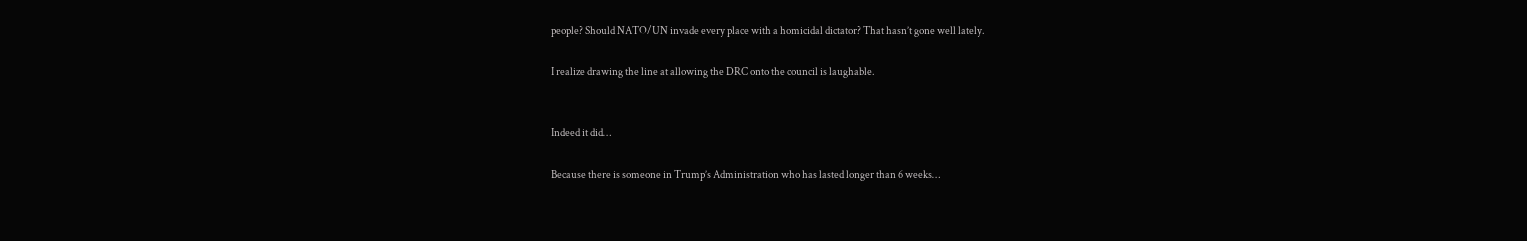people? Should NATO/UN invade every place with a homicidal dictator? That hasn’t gone well lately.

I realize drawing the line at allowing the DRC onto the council is laughable.


Indeed it did…

Because there is someone in Trump’s Administration who has lasted longer than 6 weeks…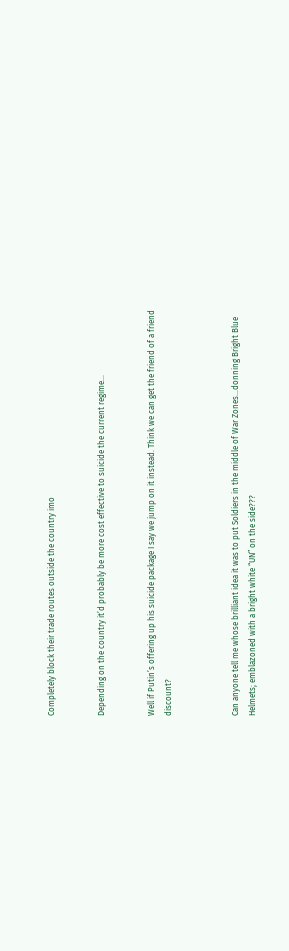Completely block their trade routes outside the country imo


Depending on the country it’d probably be more cost effective to suicide the current regime…


Well if Putin’s offering up his suicide package I say we jump on it instead. Think we can get the friend of a friend discount?



Can anyone tell me whose brilliant idea it was to put Soldiers in the middle of War Zones…donning Bright Blue Helmets; emblazoned with a bright white “UN” on the side???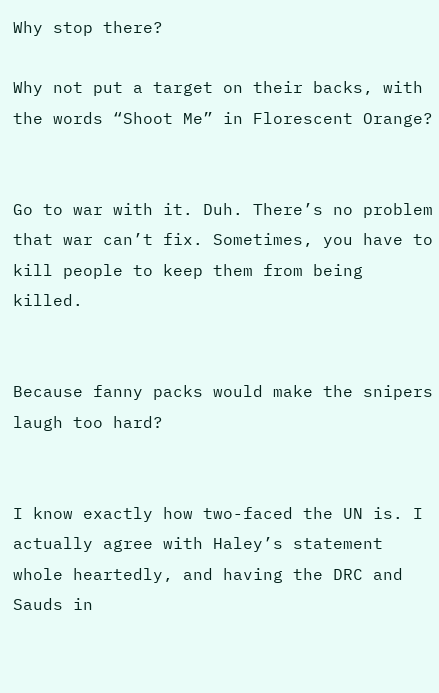Why stop there?

Why not put a target on their backs, with the words “Shoot Me” in Florescent Orange?


Go to war with it. Duh. There’s no problem that war can’t fix. Sometimes, you have to kill people to keep them from being killed.


Because fanny packs would make the snipers laugh too hard?


I know exactly how two-faced the UN is. I actually agree with Haley’s statement whole heartedly, and having the DRC and Sauds in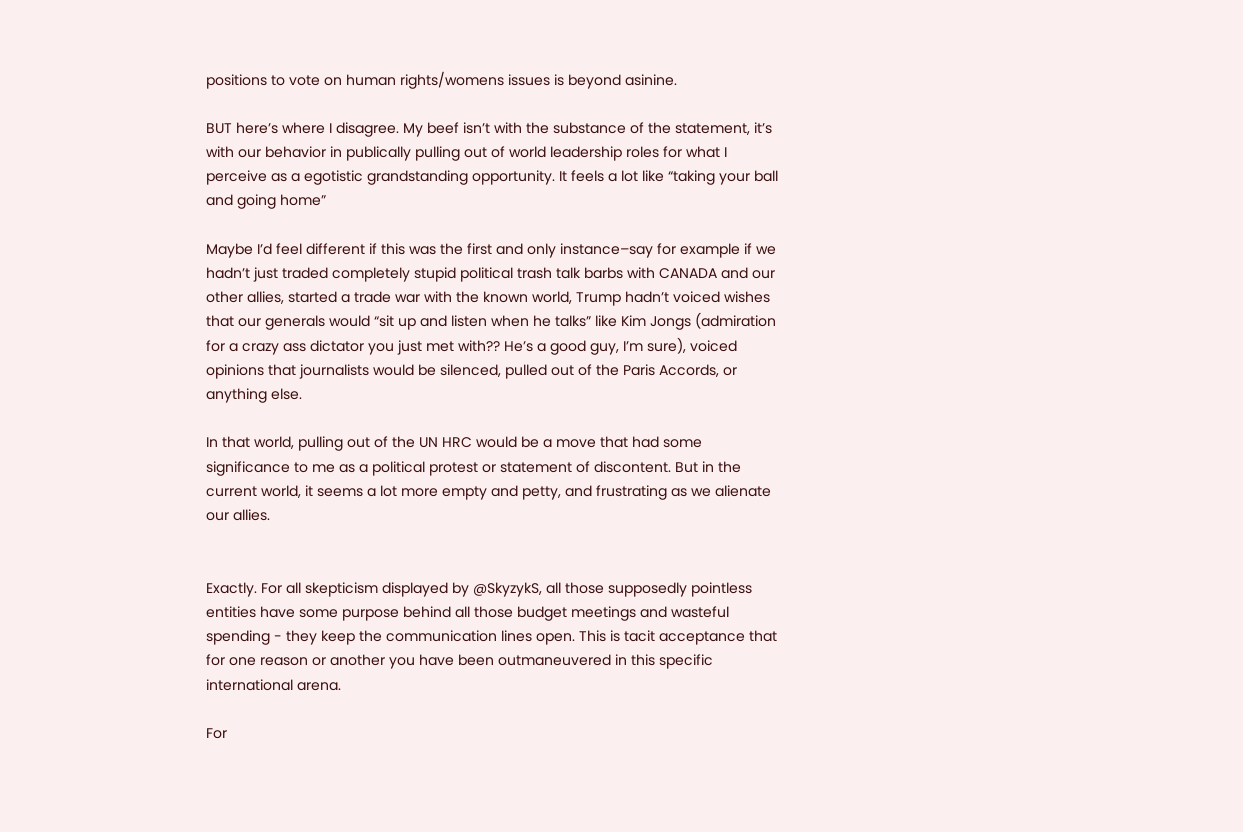positions to vote on human rights/womens issues is beyond asinine.

BUT here’s where I disagree. My beef isn’t with the substance of the statement, it’s with our behavior in publically pulling out of world leadership roles for what I perceive as a egotistic grandstanding opportunity. It feels a lot like “taking your ball and going home”

Maybe I’d feel different if this was the first and only instance–say for example if we hadn’t just traded completely stupid political trash talk barbs with CANADA and our other allies, started a trade war with the known world, Trump hadn’t voiced wishes that our generals would “sit up and listen when he talks” like Kim Jongs (admiration for a crazy ass dictator you just met with?? He’s a good guy, I’m sure), voiced opinions that journalists would be silenced, pulled out of the Paris Accords, or anything else.

In that world, pulling out of the UN HRC would be a move that had some significance to me as a political protest or statement of discontent. But in the current world, it seems a lot more empty and petty, and frustrating as we alienate our allies.


Exactly. For all skepticism displayed by @SkyzykS, all those supposedly pointless entities have some purpose behind all those budget meetings and wasteful spending - they keep the communication lines open. This is tacit acceptance that for one reason or another you have been outmaneuvered in this specific international arena.

For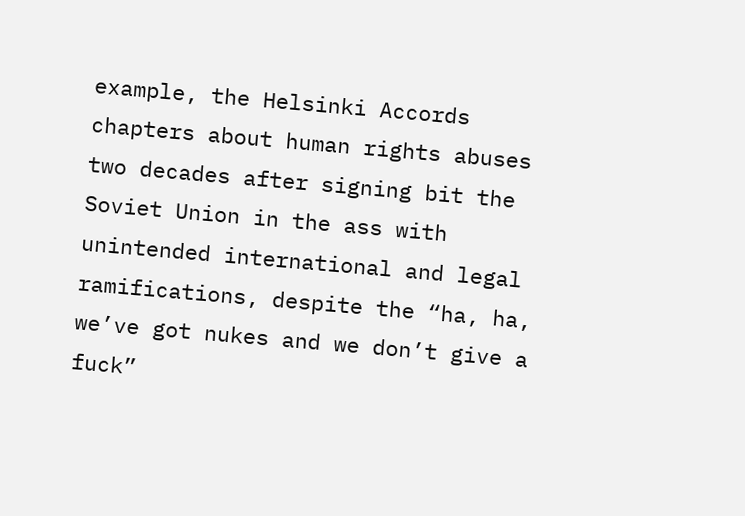example, the Helsinki Accords chapters about human rights abuses two decades after signing bit the Soviet Union in the ass with unintended international and legal ramifications, despite the “ha, ha, we’ve got nukes and we don’t give a fuck”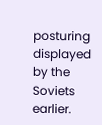posturing displayed by the Soviets earlier.